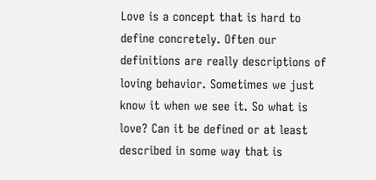Love is a concept that is hard to define concretely. Often our definitions are really descriptions of loving behavior. Sometimes we just know it when we see it. So what is love? Can it be defined or at least described in some way that is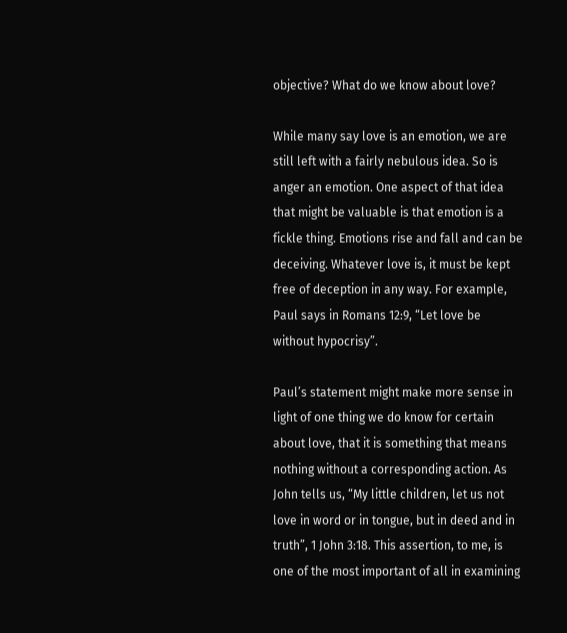objective? What do we know about love?

While many say love is an emotion, we are still left with a fairly nebulous idea. So is anger an emotion. One aspect of that idea that might be valuable is that emotion is a fickle thing. Emotions rise and fall and can be deceiving. Whatever love is, it must be kept free of deception in any way. For example, Paul says in Romans 12:9, “Let love be without hypocrisy”.

Paul’s statement might make more sense in light of one thing we do know for certain about love, that it is something that means nothing without a corresponding action. As John tells us, “My little children, let us not love in word or in tongue, but in deed and in truth”, 1 John 3:18. This assertion, to me, is one of the most important of all in examining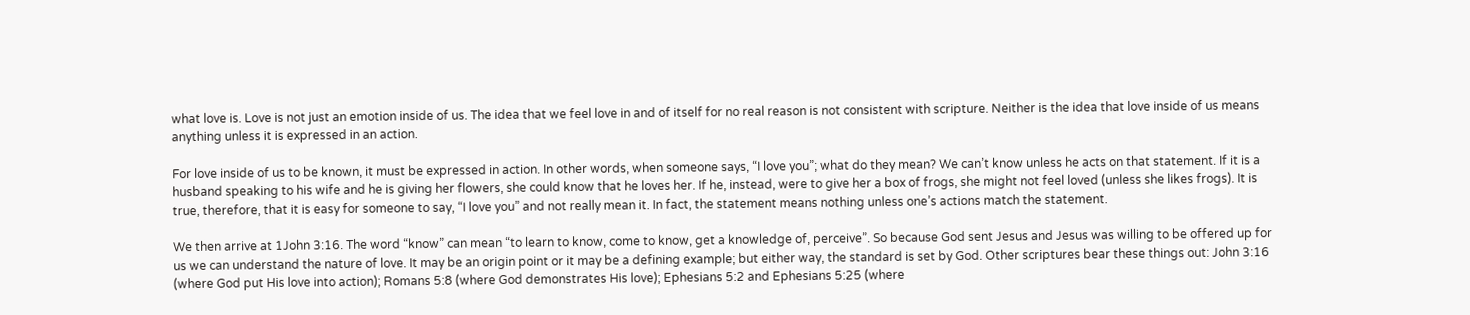what love is. Love is not just an emotion inside of us. The idea that we feel love in and of itself for no real reason is not consistent with scripture. Neither is the idea that love inside of us means anything unless it is expressed in an action.

For love inside of us to be known, it must be expressed in action. In other words, when someone says, “I love you”; what do they mean? We can’t know unless he acts on that statement. If it is a husband speaking to his wife and he is giving her flowers, she could know that he loves her. If he, instead, were to give her a box of frogs, she might not feel loved (unless she likes frogs). It is true, therefore, that it is easy for someone to say, “I love you” and not really mean it. In fact, the statement means nothing unless one’s actions match the statement.

We then arrive at 1John 3:16. The word “know” can mean “to learn to know, come to know, get a knowledge of, perceive”. So because God sent Jesus and Jesus was willing to be offered up for us we can understand the nature of love. It may be an origin point or it may be a defining example; but either way, the standard is set by God. Other scriptures bear these things out: John 3:16 (where God put His love into action); Romans 5:8 (where God demonstrates His love); Ephesians 5:2 and Ephesians 5:25 (where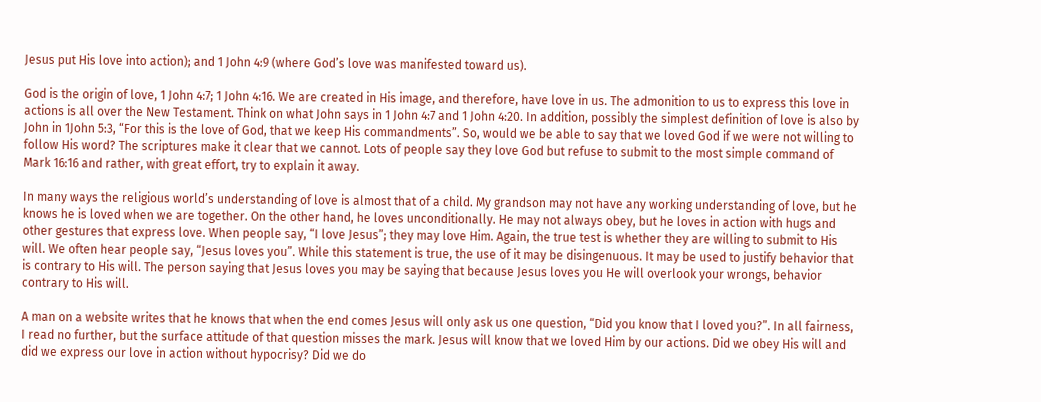Jesus put His love into action); and 1 John 4:9 (where God’s love was manifested toward us).

God is the origin of love, 1 John 4:7; 1 John 4:16. We are created in His image, and therefore, have love in us. The admonition to us to express this love in actions is all over the New Testament. Think on what John says in 1 John 4:7 and 1 John 4:20. In addition, possibly the simplest definition of love is also by John in 1John 5:3, “For this is the love of God, that we keep His commandments”. So, would we be able to say that we loved God if we were not willing to follow His word? The scriptures make it clear that we cannot. Lots of people say they love God but refuse to submit to the most simple command of Mark 16:16 and rather, with great effort, try to explain it away.

In many ways the religious world’s understanding of love is almost that of a child. My grandson may not have any working understanding of love, but he knows he is loved when we are together. On the other hand, he loves unconditionally. He may not always obey, but he loves in action with hugs and other gestures that express love. When people say, “I love Jesus”; they may love Him. Again, the true test is whether they are willing to submit to His will. We often hear people say, “Jesus loves you”. While this statement is true, the use of it may be disingenuous. It may be used to justify behavior that is contrary to His will. The person saying that Jesus loves you may be saying that because Jesus loves you He will overlook your wrongs, behavior contrary to His will.

A man on a website writes that he knows that when the end comes Jesus will only ask us one question, “Did you know that I loved you?”. In all fairness, I read no further, but the surface attitude of that question misses the mark. Jesus will know that we loved Him by our actions. Did we obey His will and did we express our love in action without hypocrisy? Did we do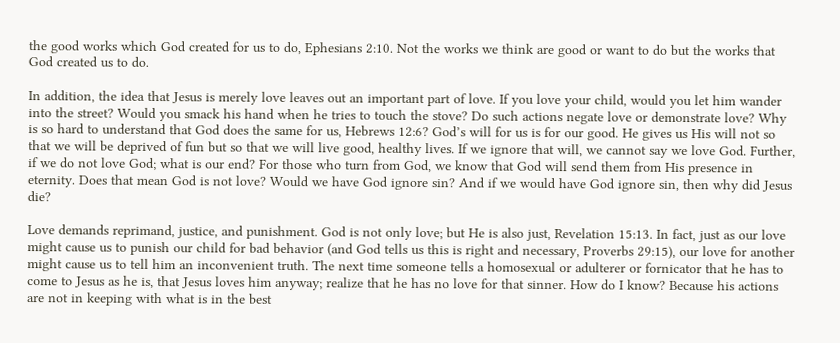the good works which God created for us to do, Ephesians 2:10. Not the works we think are good or want to do but the works that God created us to do.

In addition, the idea that Jesus is merely love leaves out an important part of love. If you love your child, would you let him wander into the street? Would you smack his hand when he tries to touch the stove? Do such actions negate love or demonstrate love? Why is so hard to understand that God does the same for us, Hebrews 12:6? God’s will for us is for our good. He gives us His will not so that we will be deprived of fun but so that we will live good, healthy lives. If we ignore that will, we cannot say we love God. Further, if we do not love God; what is our end? For those who turn from God, we know that God will send them from His presence in eternity. Does that mean God is not love? Would we have God ignore sin? And if we would have God ignore sin, then why did Jesus die?

Love demands reprimand, justice, and punishment. God is not only love; but He is also just, Revelation 15:13. In fact, just as our love might cause us to punish our child for bad behavior (and God tells us this is right and necessary, Proverbs 29:15), our love for another might cause us to tell him an inconvenient truth. The next time someone tells a homosexual or adulterer or fornicator that he has to come to Jesus as he is, that Jesus loves him anyway; realize that he has no love for that sinner. How do I know? Because his actions are not in keeping with what is in the best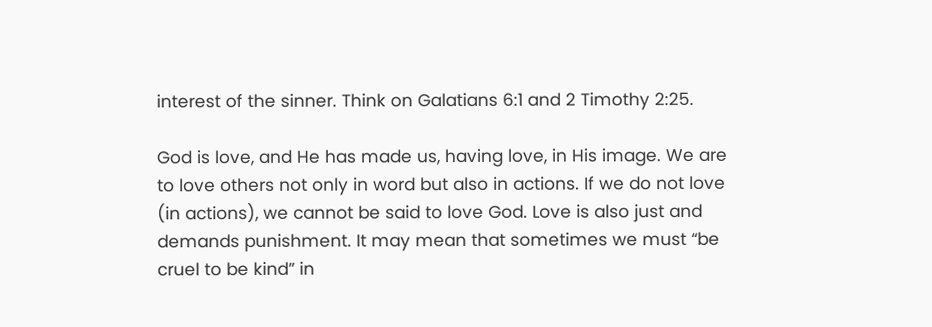interest of the sinner. Think on Galatians 6:1 and 2 Timothy 2:25.

God is love, and He has made us, having love, in His image. We are to love others not only in word but also in actions. If we do not love (in actions), we cannot be said to love God. Love is also just and demands punishment. It may mean that sometimes we must “be cruel to be kind” in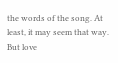the words of the song. At least, it may seem that way. But love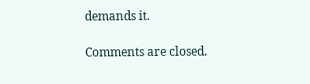demands it.

Comments are closed.